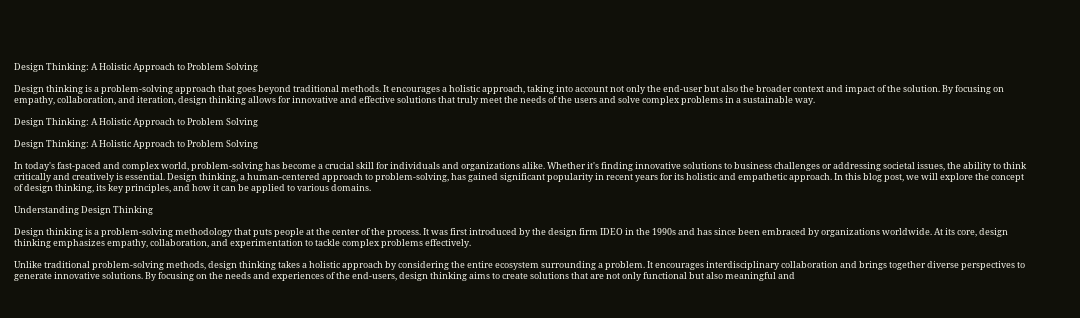Design Thinking: A Holistic Approach to Problem Solving

Design thinking is a problem-solving approach that goes beyond traditional methods. It encourages a holistic approach, taking into account not only the end-user but also the broader context and impact of the solution. By focusing on empathy, collaboration, and iteration, design thinking allows for innovative and effective solutions that truly meet the needs of the users and solve complex problems in a sustainable way.

Design Thinking: A Holistic Approach to Problem Solving

Design Thinking: A Holistic Approach to Problem Solving

In today's fast-paced and complex world, problem-solving has become a crucial skill for individuals and organizations alike. Whether it's finding innovative solutions to business challenges or addressing societal issues, the ability to think critically and creatively is essential. Design thinking, a human-centered approach to problem-solving, has gained significant popularity in recent years for its holistic and empathetic approach. In this blog post, we will explore the concept of design thinking, its key principles, and how it can be applied to various domains.

Understanding Design Thinking

Design thinking is a problem-solving methodology that puts people at the center of the process. It was first introduced by the design firm IDEO in the 1990s and has since been embraced by organizations worldwide. At its core, design thinking emphasizes empathy, collaboration, and experimentation to tackle complex problems effectively.

Unlike traditional problem-solving methods, design thinking takes a holistic approach by considering the entire ecosystem surrounding a problem. It encourages interdisciplinary collaboration and brings together diverse perspectives to generate innovative solutions. By focusing on the needs and experiences of the end-users, design thinking aims to create solutions that are not only functional but also meaningful and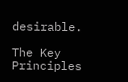desirable.

The Key Principles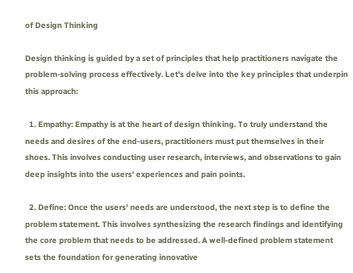of Design Thinking

Design thinking is guided by a set of principles that help practitioners navigate the problem-solving process effectively. Let's delve into the key principles that underpin this approach:

  1. Empathy: Empathy is at the heart of design thinking. To truly understand the needs and desires of the end-users, practitioners must put themselves in their shoes. This involves conducting user research, interviews, and observations to gain deep insights into the users' experiences and pain points.

  2. Define: Once the users' needs are understood, the next step is to define the problem statement. This involves synthesizing the research findings and identifying the core problem that needs to be addressed. A well-defined problem statement sets the foundation for generating innovative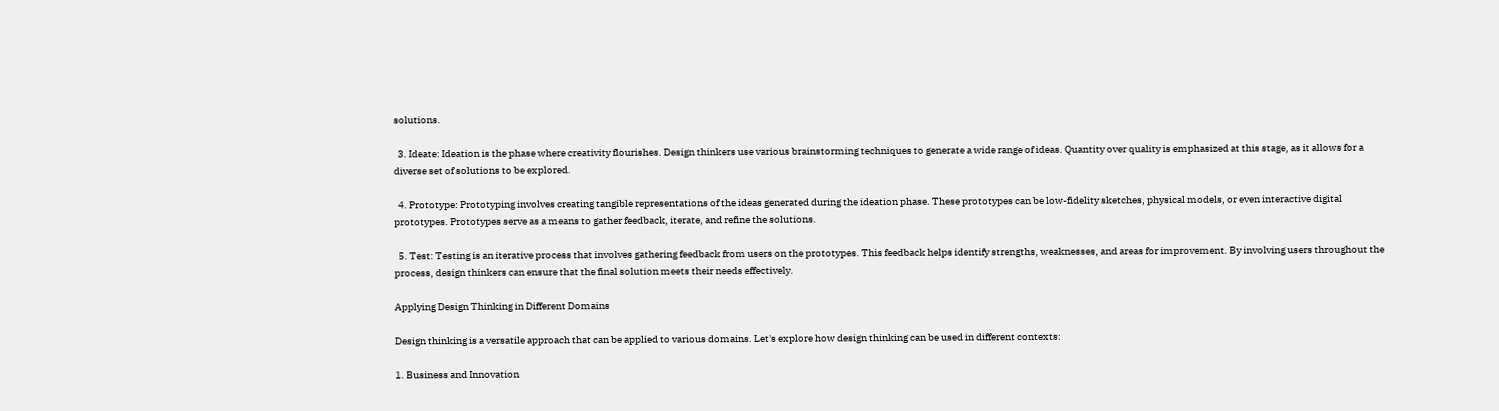solutions.

  3. Ideate: Ideation is the phase where creativity flourishes. Design thinkers use various brainstorming techniques to generate a wide range of ideas. Quantity over quality is emphasized at this stage, as it allows for a diverse set of solutions to be explored.

  4. Prototype: Prototyping involves creating tangible representations of the ideas generated during the ideation phase. These prototypes can be low-fidelity sketches, physical models, or even interactive digital prototypes. Prototypes serve as a means to gather feedback, iterate, and refine the solutions.

  5. Test: Testing is an iterative process that involves gathering feedback from users on the prototypes. This feedback helps identify strengths, weaknesses, and areas for improvement. By involving users throughout the process, design thinkers can ensure that the final solution meets their needs effectively.

Applying Design Thinking in Different Domains

Design thinking is a versatile approach that can be applied to various domains. Let's explore how design thinking can be used in different contexts:

1. Business and Innovation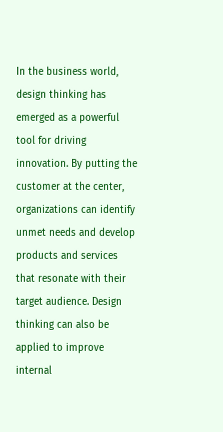In the business world, design thinking has emerged as a powerful tool for driving innovation. By putting the customer at the center, organizations can identify unmet needs and develop products and services that resonate with their target audience. Design thinking can also be applied to improve internal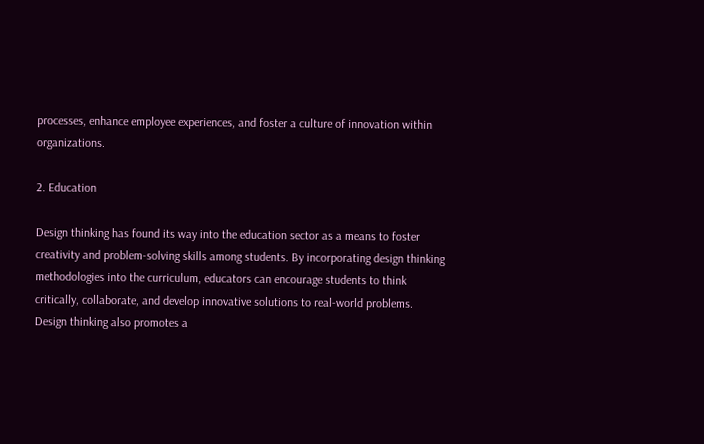processes, enhance employee experiences, and foster a culture of innovation within organizations.

2. Education

Design thinking has found its way into the education sector as a means to foster creativity and problem-solving skills among students. By incorporating design thinking methodologies into the curriculum, educators can encourage students to think critically, collaborate, and develop innovative solutions to real-world problems. Design thinking also promotes a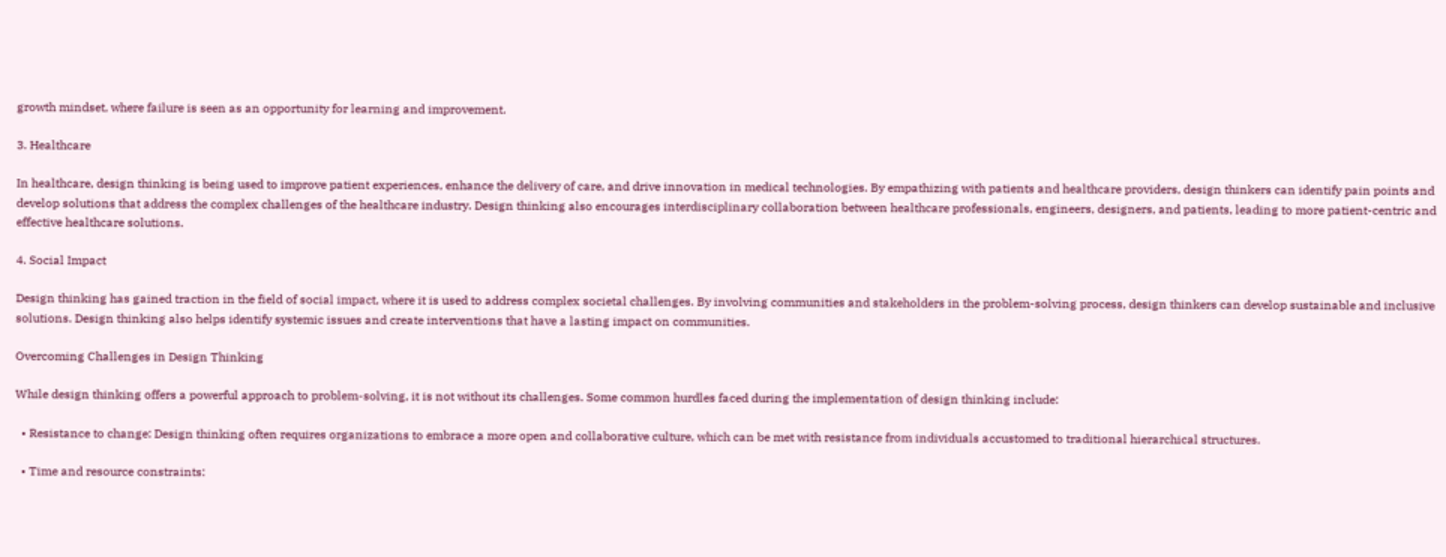growth mindset, where failure is seen as an opportunity for learning and improvement.

3. Healthcare

In healthcare, design thinking is being used to improve patient experiences, enhance the delivery of care, and drive innovation in medical technologies. By empathizing with patients and healthcare providers, design thinkers can identify pain points and develop solutions that address the complex challenges of the healthcare industry. Design thinking also encourages interdisciplinary collaboration between healthcare professionals, engineers, designers, and patients, leading to more patient-centric and effective healthcare solutions.

4. Social Impact

Design thinking has gained traction in the field of social impact, where it is used to address complex societal challenges. By involving communities and stakeholders in the problem-solving process, design thinkers can develop sustainable and inclusive solutions. Design thinking also helps identify systemic issues and create interventions that have a lasting impact on communities.

Overcoming Challenges in Design Thinking

While design thinking offers a powerful approach to problem-solving, it is not without its challenges. Some common hurdles faced during the implementation of design thinking include:

  • Resistance to change: Design thinking often requires organizations to embrace a more open and collaborative culture, which can be met with resistance from individuals accustomed to traditional hierarchical structures.

  • Time and resource constraints: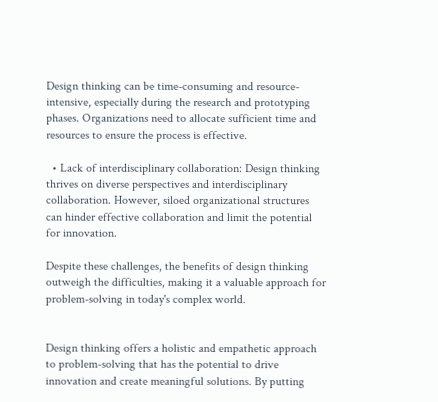Design thinking can be time-consuming and resource-intensive, especially during the research and prototyping phases. Organizations need to allocate sufficient time and resources to ensure the process is effective.

  • Lack of interdisciplinary collaboration: Design thinking thrives on diverse perspectives and interdisciplinary collaboration. However, siloed organizational structures can hinder effective collaboration and limit the potential for innovation.

Despite these challenges, the benefits of design thinking outweigh the difficulties, making it a valuable approach for problem-solving in today's complex world.


Design thinking offers a holistic and empathetic approach to problem-solving that has the potential to drive innovation and create meaningful solutions. By putting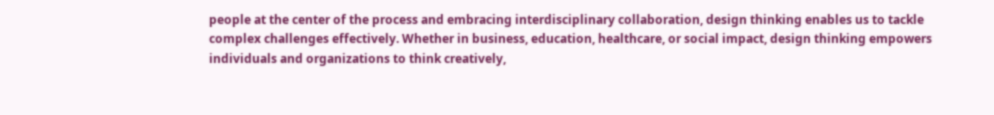people at the center of the process and embracing interdisciplinary collaboration, design thinking enables us to tackle complex challenges effectively. Whether in business, education, healthcare, or social impact, design thinking empowers individuals and organizations to think creatively,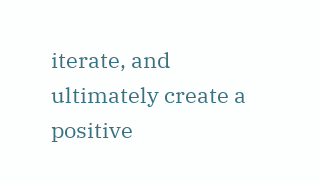iterate, and ultimately create a positive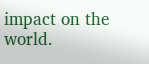impact on the world.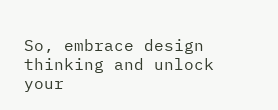So, embrace design thinking and unlock your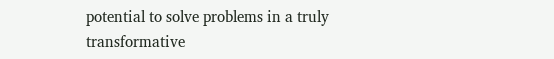potential to solve problems in a truly transformative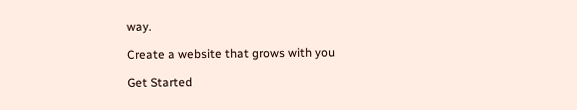way.

Create a website that grows with you

Get Started